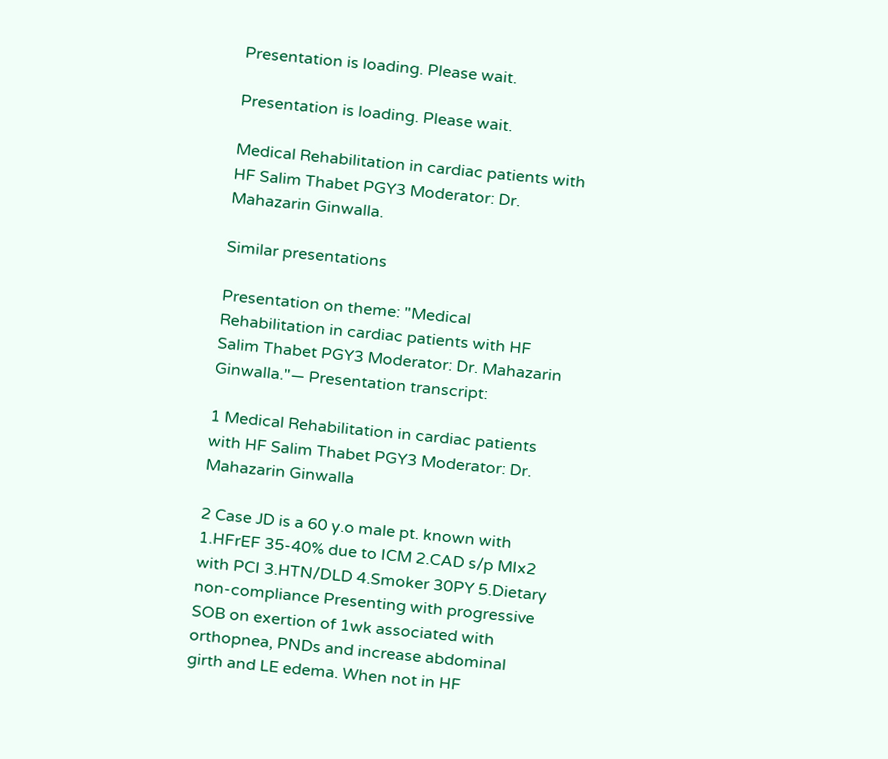Presentation is loading. Please wait.

Presentation is loading. Please wait.

Medical Rehabilitation in cardiac patients with HF Salim Thabet PGY3 Moderator: Dr. Mahazarin Ginwalla.

Similar presentations

Presentation on theme: "Medical Rehabilitation in cardiac patients with HF Salim Thabet PGY3 Moderator: Dr. Mahazarin Ginwalla."— Presentation transcript:

1 Medical Rehabilitation in cardiac patients with HF Salim Thabet PGY3 Moderator: Dr. Mahazarin Ginwalla

2 Case JD is a 60 y.o male pt. known with 1.HFrEF 35-40% due to ICM 2.CAD s/p MIx2 with PCI 3.HTN/DLD 4.Smoker 30PY 5.Dietary non-compliance Presenting with progressive SOB on exertion of 1wk associated with orthopnea, PNDs and increase abdominal girth and LE edema. When not in HF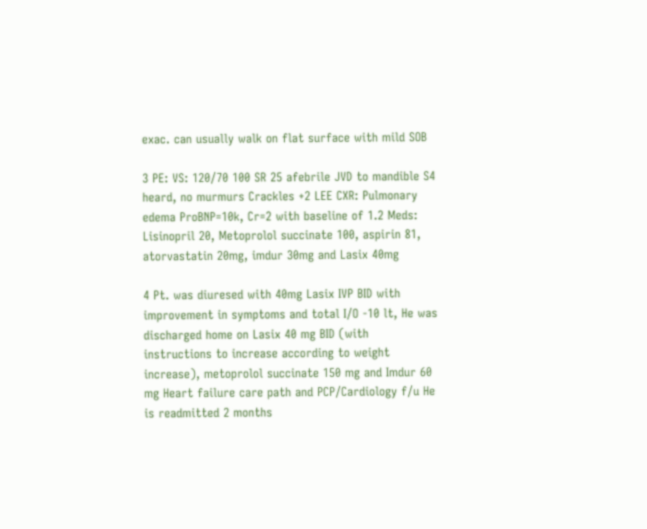exac. can usually walk on flat surface with mild SOB

3 PE: VS: 120/70 100 SR 25 afebrile JVD to mandible S4 heard, no murmurs Crackles +2 LEE CXR: Pulmonary edema ProBNP=10k, Cr=2 with baseline of 1.2 Meds: Lisinopril 20, Metoprolol succinate 100, aspirin 81, atorvastatin 20mg, imdur 30mg and Lasix 40mg

4 Pt. was diuresed with 40mg Lasix IVP BID with improvement in symptoms and total I/O -10 lt, He was discharged home on Lasix 40 mg BID (with instructions to increase according to weight increase), metoprolol succinate 150 mg and Imdur 60 mg Heart failure care path and PCP/Cardiology f/u He is readmitted 2 months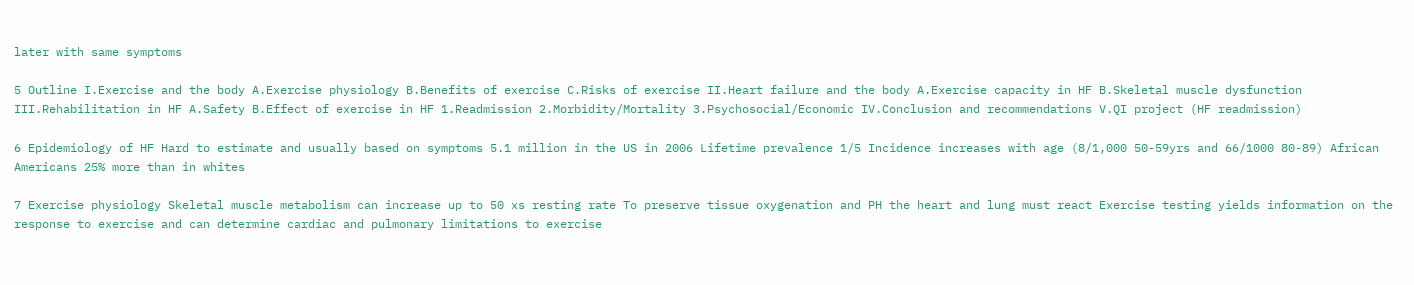later with same symptoms

5 Outline I.Exercise and the body A.Exercise physiology B.Benefits of exercise C.Risks of exercise II.Heart failure and the body A.Exercise capacity in HF B.Skeletal muscle dysfunction III.Rehabilitation in HF A.Safety B.Effect of exercise in HF 1.Readmission 2.Morbidity/Mortality 3.Psychosocial/Economic IV.Conclusion and recommendations V.QI project (HF readmission)

6 Epidemiology of HF Hard to estimate and usually based on symptoms 5.1 million in the US in 2006 Lifetime prevalence 1/5 Incidence increases with age (8/1,000 50-59yrs and 66/1000 80-89) African Americans 25% more than in whites

7 Exercise physiology Skeletal muscle metabolism can increase up to 50 xs resting rate To preserve tissue oxygenation and PH the heart and lung must react Exercise testing yields information on the response to exercise and can determine cardiac and pulmonary limitations to exercise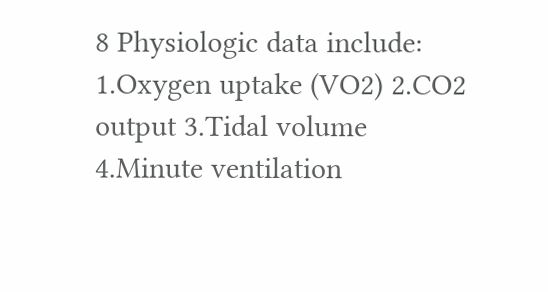8 Physiologic data include: 1.Oxygen uptake (VO2) 2.CO2 output 3.Tidal volume 4.Minute ventilation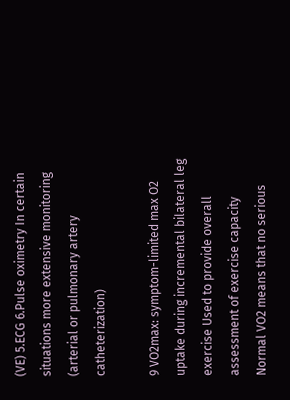(VE) 5.ECG 6.Pulse oximetry In certain situations more extensive monitoring (arterial or pulmonary artery catheterization)

9 VO2max: symptom-limited max O2 uptake during incremental bilateral leg exercise Used to provide overall assessment of exercise capacity Normal VO2 means that no serious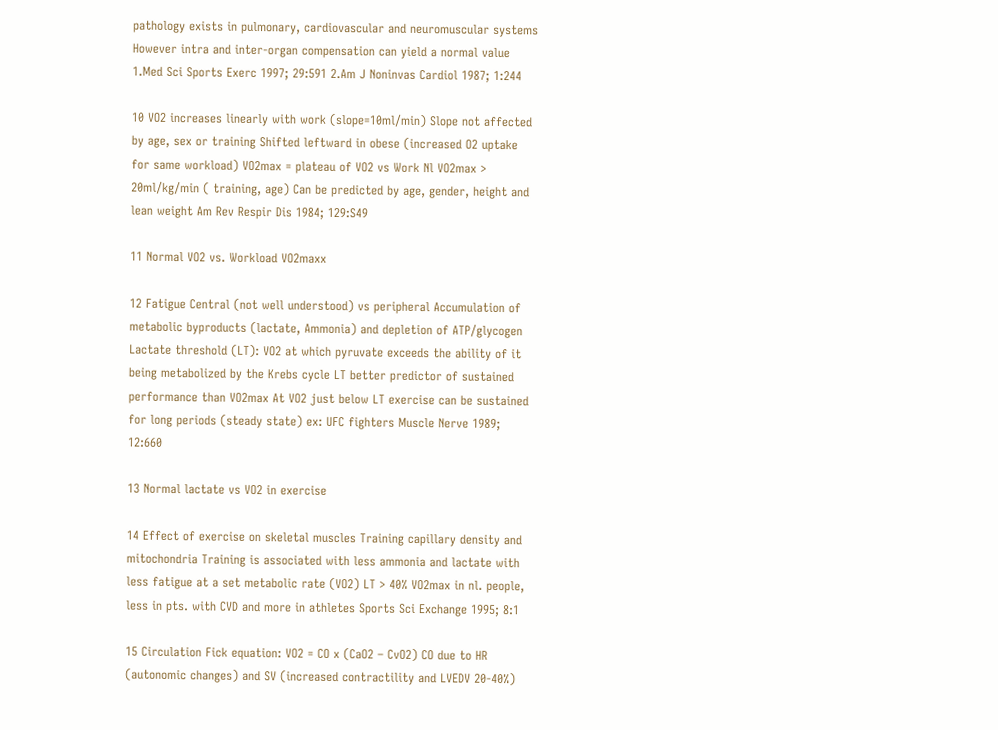pathology exists in pulmonary, cardiovascular and neuromuscular systems However intra and inter-organ compensation can yield a normal value 1.Med Sci Sports Exerc 1997; 29:591 2.Am J Noninvas Cardiol 1987; 1:244

10 VO2 increases linearly with work (slope=10ml/min) Slope not affected by age, sex or training Shifted leftward in obese (increased O2 uptake for same workload) VO2max = plateau of VO2 vs Work Nl VO2max > 20ml/kg/min ( training, age) Can be predicted by age, gender, height and lean weight Am Rev Respir Dis 1984; 129:S49

11 Normal VO2 vs. Workload VO2maxx

12 Fatigue Central (not well understood) vs peripheral Accumulation of metabolic byproducts (lactate, Ammonia) and depletion of ATP/glycogen Lactate threshold (LT): VO2 at which pyruvate exceeds the ability of it being metabolized by the Krebs cycle LT better predictor of sustained performance than VO2max At VO2 just below LT exercise can be sustained for long periods (steady state) ex: UFC fighters Muscle Nerve 1989; 12:660

13 Normal lactate vs VO2 in exercise

14 Effect of exercise on skeletal muscles Training capillary density and mitochondria Training is associated with less ammonia and lactate with less fatigue at a set metabolic rate (VO2) LT > 40% VO2max in nl. people, less in pts. with CVD and more in athletes Sports Sci Exchange 1995; 8:1

15 Circulation Fick equation: VO2 = CO x (CaO2 – CvO2) CO due to HR (autonomic changes) and SV (increased contractility and LVEDV 20-40%)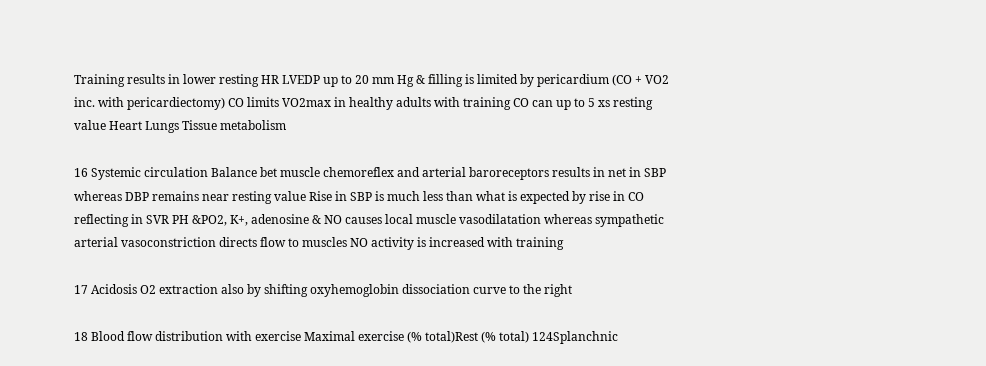Training results in lower resting HR LVEDP up to 20 mm Hg & filling is limited by pericardium (CO + VO2 inc. with pericardiectomy) CO limits VO2max in healthy adults with training CO can up to 5 xs resting value Heart Lungs Tissue metabolism

16 Systemic circulation Balance bet muscle chemoreflex and arterial baroreceptors results in net in SBP whereas DBP remains near resting value Rise in SBP is much less than what is expected by rise in CO reflecting in SVR PH &PO2, K+, adenosine & NO causes local muscle vasodilatation whereas sympathetic arterial vasoconstriction directs flow to muscles NO activity is increased with training

17 Acidosis O2 extraction also by shifting oxyhemoglobin dissociation curve to the right

18 Blood flow distribution with exercise Maximal exercise (% total)Rest (% total) 124Splanchnic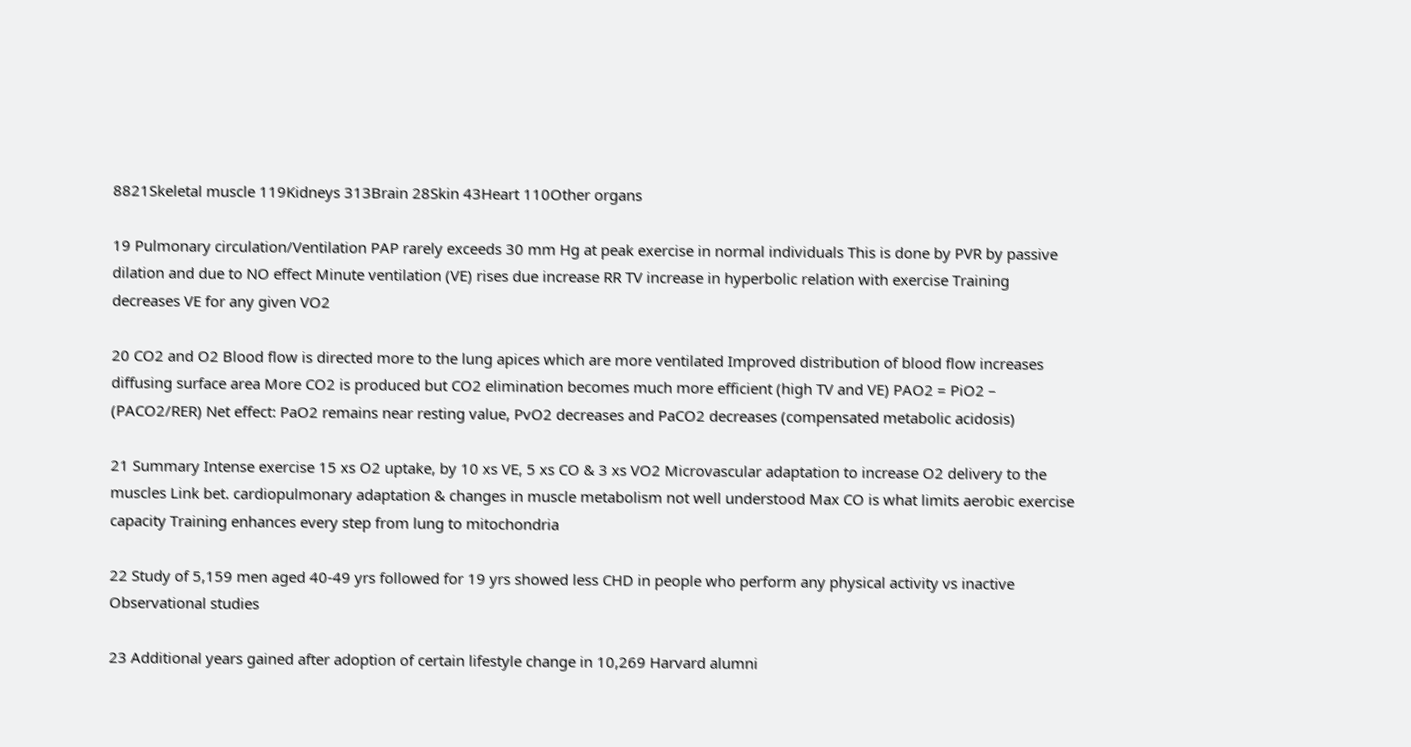8821Skeletal muscle 119Kidneys 313Brain 28Skin 43Heart 110Other organs

19 Pulmonary circulation/Ventilation PAP rarely exceeds 30 mm Hg at peak exercise in normal individuals This is done by PVR by passive dilation and due to NO effect Minute ventilation (VE) rises due increase RR TV increase in hyperbolic relation with exercise Training decreases VE for any given VO2

20 CO2 and O2 Blood flow is directed more to the lung apices which are more ventilated Improved distribution of blood flow increases diffusing surface area More CO2 is produced but CO2 elimination becomes much more efficient (high TV and VE) PAO2 = PiO2 – (PACO2/RER) Net effect: PaO2 remains near resting value, PvO2 decreases and PaCO2 decreases (compensated metabolic acidosis)

21 Summary Intense exercise 15 xs O2 uptake, by 10 xs VE, 5 xs CO & 3 xs VO2 Microvascular adaptation to increase O2 delivery to the muscles Link bet. cardiopulmonary adaptation & changes in muscle metabolism not well understood Max CO is what limits aerobic exercise capacity Training enhances every step from lung to mitochondria

22 Study of 5,159 men aged 40-49 yrs followed for 19 yrs showed less CHD in people who perform any physical activity vs inactive Observational studies

23 Additional years gained after adoption of certain lifestyle change in 10,269 Harvard alumni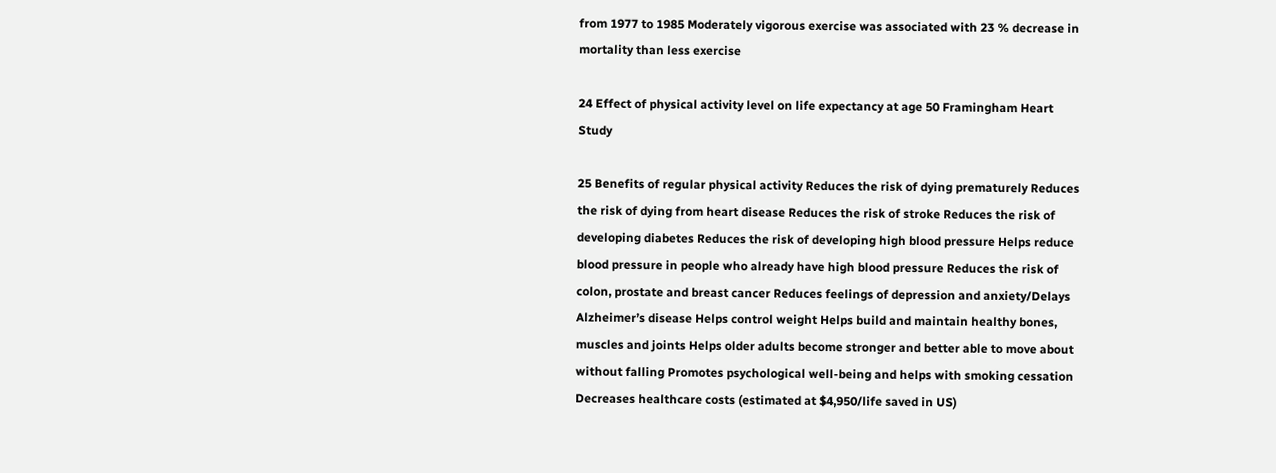from 1977 to 1985 Moderately vigorous exercise was associated with 23 % decrease in mortality than less exercise

24 Effect of physical activity level on life expectancy at age 50 Framingham Heart Study

25 Benefits of regular physical activity Reduces the risk of dying prematurely Reduces the risk of dying from heart disease Reduces the risk of stroke Reduces the risk of developing diabetes Reduces the risk of developing high blood pressure Helps reduce blood pressure in people who already have high blood pressure Reduces the risk of colon, prostate and breast cancer Reduces feelings of depression and anxiety/Delays Alzheimer’s disease Helps control weight Helps build and maintain healthy bones, muscles and joints Helps older adults become stronger and better able to move about without falling Promotes psychological well-being and helps with smoking cessation Decreases healthcare costs (estimated at $4,950/life saved in US)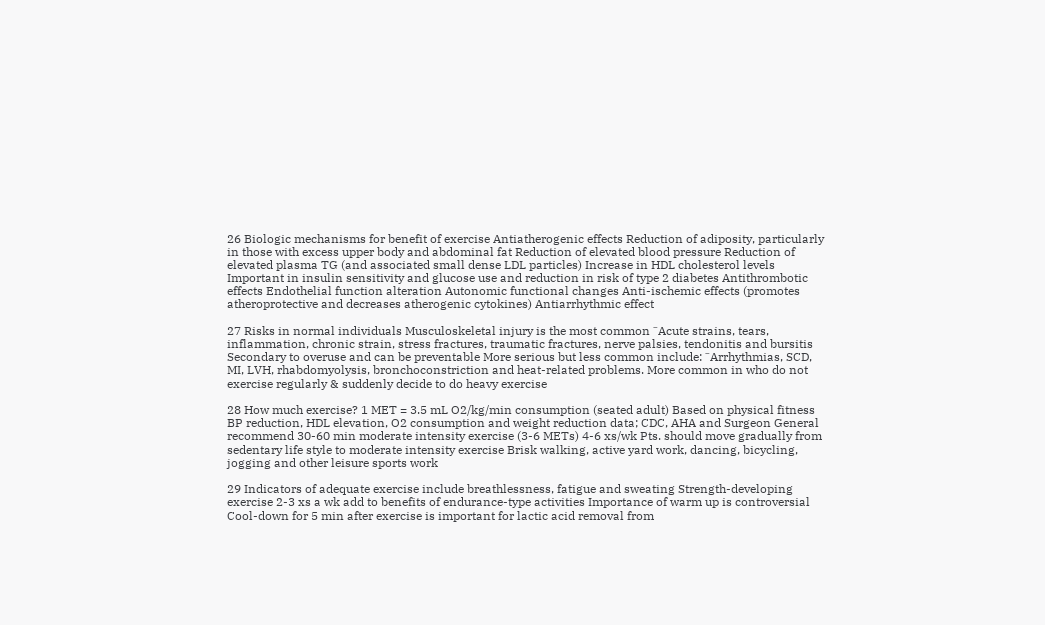26 Biologic mechanisms for benefit of exercise Antiatherogenic effects Reduction of adiposity, particularly in those with excess upper body and abdominal fat Reduction of elevated blood pressure Reduction of elevated plasma TG (and associated small dense LDL particles) Increase in HDL cholesterol levels Important in insulin sensitivity and glucose use and reduction in risk of type 2 diabetes Antithrombotic effects Endothelial function alteration Autonomic functional changes Anti-ischemic effects (promotes atheroprotective and decreases atherogenic cytokines) Antiarrhythmic effect

27 Risks in normal individuals Musculoskeletal injury is the most common ⁻Acute strains, tears, inflammation, chronic strain, stress fractures, traumatic fractures, nerve palsies, tendonitis and bursitis Secondary to overuse and can be preventable More serious but less common include: ⁻Arrhythmias, SCD, MI, LVH, rhabdomyolysis, bronchoconstriction and heat-related problems. More common in who do not exercise regularly & suddenly decide to do heavy exercise

28 How much exercise? 1 MET = 3.5 mL O2/kg/min consumption (seated adult) Based on physical fitness BP reduction, HDL elevation, O2 consumption and weight reduction data; CDC, AHA and Surgeon General recommend 30-60 min moderate intensity exercise (3-6 METs) 4-6 xs/wk Pts. should move gradually from sedentary life style to moderate intensity exercise Brisk walking, active yard work, dancing, bicycling, jogging and other leisure sports work

29 Indicators of adequate exercise include breathlessness, fatigue and sweating Strength-developing exercise 2-3 xs a wk add to benefits of endurance-type activities Importance of warm up is controversial Cool-down for 5 min after exercise is important for lactic acid removal from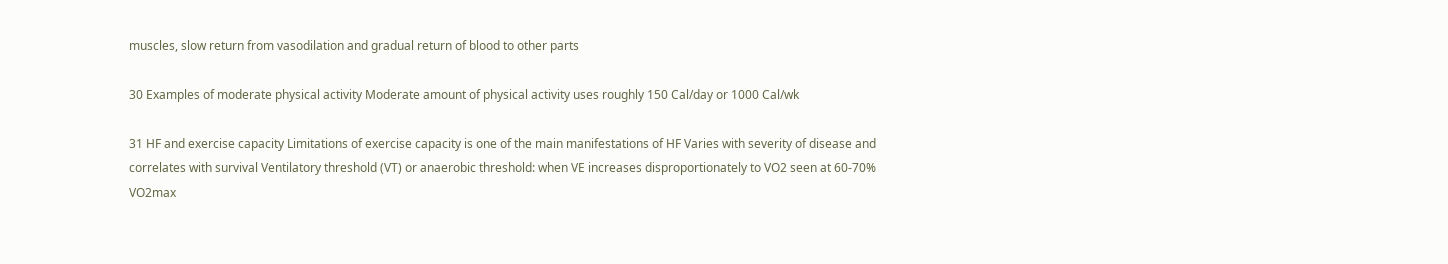muscles, slow return from vasodilation and gradual return of blood to other parts

30 Examples of moderate physical activity Moderate amount of physical activity uses roughly 150 Cal/day or 1000 Cal/wk

31 HF and exercise capacity Limitations of exercise capacity is one of the main manifestations of HF Varies with severity of disease and correlates with survival Ventilatory threshold (VT) or anaerobic threshold: when VE increases disproportionately to VO2 seen at 60-70% VO2max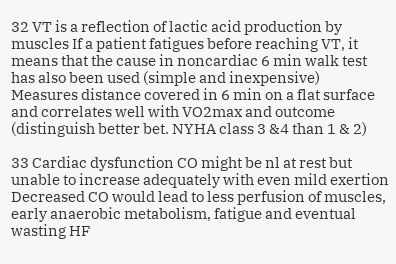32 VT is a reflection of lactic acid production by muscles If a patient fatigues before reaching VT, it means that the cause in noncardiac 6 min walk test has also been used (simple and inexpensive) Measures distance covered in 6 min on a flat surface and correlates well with VO2max and outcome (distinguish better bet. NYHA class 3 &4 than 1 & 2)

33 Cardiac dysfunction CO might be nl at rest but unable to increase adequately with even mild exertion Decreased CO would lead to less perfusion of muscles, early anaerobic metabolism, fatigue and eventual wasting HF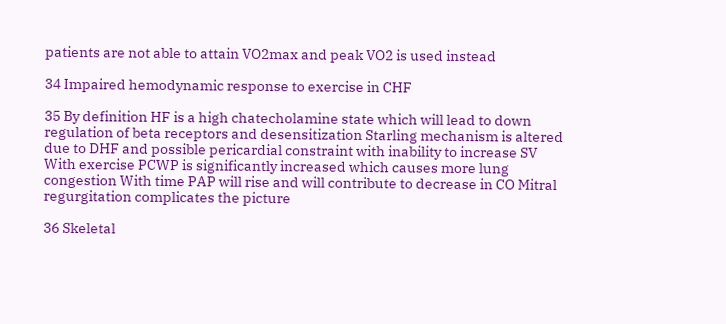patients are not able to attain VO2max and peak VO2 is used instead

34 Impaired hemodynamic response to exercise in CHF

35 By definition HF is a high chatecholamine state which will lead to down regulation of beta receptors and desensitization Starling mechanism is altered due to DHF and possible pericardial constraint with inability to increase SV With exercise PCWP is significantly increased which causes more lung congestion With time PAP will rise and will contribute to decrease in CO Mitral regurgitation complicates the picture

36 Skeletal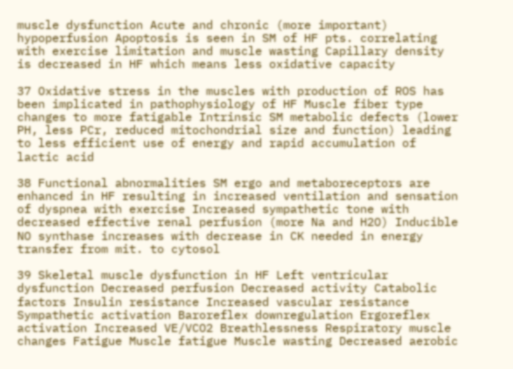muscle dysfunction Acute and chronic (more important) hypoperfusion Apoptosis is seen in SM of HF pts. correlating with exercise limitation and muscle wasting Capillary density is decreased in HF which means less oxidative capacity

37 Oxidative stress in the muscles with production of ROS has been implicated in pathophysiology of HF Muscle fiber type changes to more fatigable Intrinsic SM metabolic defects (lower PH, less PCr, reduced mitochondrial size and function) leading to less efficient use of energy and rapid accumulation of lactic acid

38 Functional abnormalities SM ergo and metaboreceptors are enhanced in HF resulting in increased ventilation and sensation of dyspnea with exercise Increased sympathetic tone with decreased effective renal perfusion (more Na and H2O) Inducible NO synthase increases with decrease in CK needed in energy transfer from mit. to cytosol

39 Skeletal muscle dysfunction in HF Left ventricular dysfunction Decreased perfusion Decreased activity Catabolic factors Insulin resistance Increased vascular resistance Sympathetic activation Baroreflex downregulation Ergoreflex activation Increased VE/VCO2 Breathlessness Respiratory muscle changes Fatigue Muscle fatigue Muscle wasting Decreased aerobic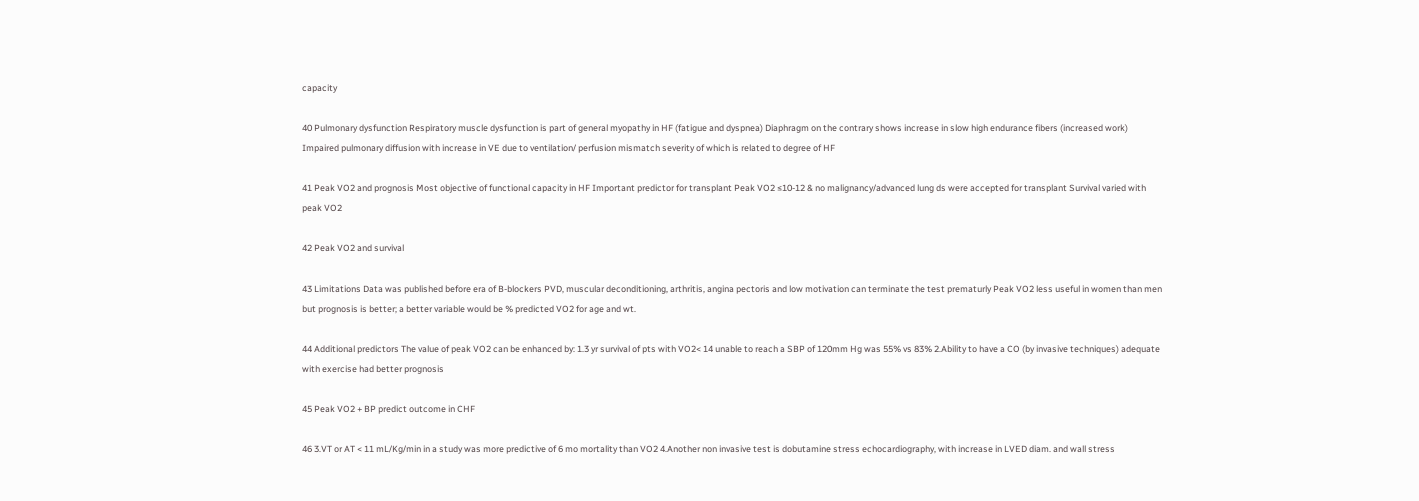capacity

40 Pulmonary dysfunction Respiratory muscle dysfunction is part of general myopathy in HF (fatigue and dyspnea) Diaphragm on the contrary shows increase in slow high endurance fibers (increased work) Impaired pulmonary diffusion with increase in VE due to ventilation/ perfusion mismatch severity of which is related to degree of HF

41 Peak VO2 and prognosis Most objective of functional capacity in HF Important predictor for transplant Peak VO2 ≤10-12 & no malignancy/advanced lung ds were accepted for transplant Survival varied with peak VO2

42 Peak VO2 and survival

43 Limitations Data was published before era of B-blockers PVD, muscular deconditioning, arthritis, angina pectoris and low motivation can terminate the test prematurly Peak VO2 less useful in women than men but prognosis is better; a better variable would be % predicted VO2 for age and wt.

44 Additional predictors The value of peak VO2 can be enhanced by: 1.3 yr survival of pts with VO2< 14 unable to reach a SBP of 120mm Hg was 55% vs 83% 2.Ability to have a CO (by invasive techniques) adequate with exercise had better prognosis

45 Peak VO2 + BP predict outcome in CHF

46 3.VT or AT < 11 mL/Kg/min in a study was more predictive of 6 mo mortality than VO2 4.Another non invasive test is dobutamine stress echocardiography, with increase in LVED diam. and wall stress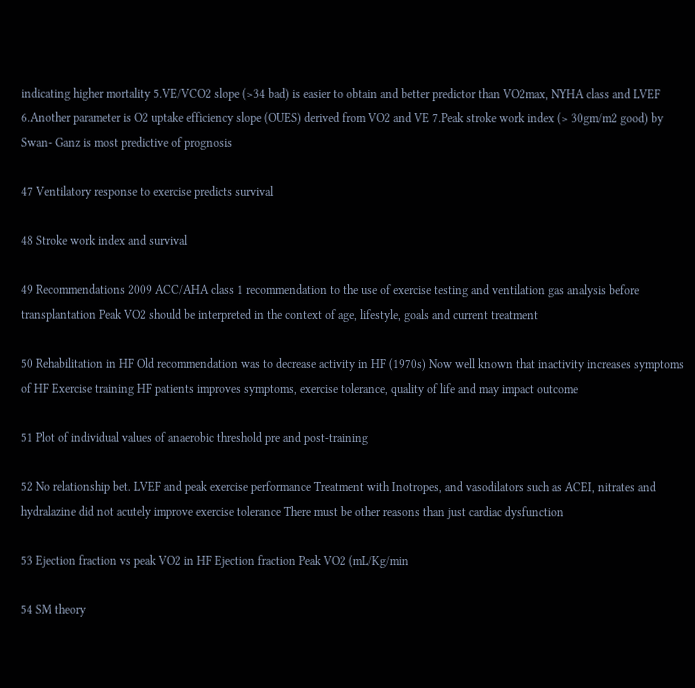indicating higher mortality 5.VE/VCO2 slope (>34 bad) is easier to obtain and better predictor than VO2max, NYHA class and LVEF 6.Another parameter is O2 uptake efficiency slope (OUES) derived from VO2 and VE 7.Peak stroke work index (> 30gm/m2 good) by Swan- Ganz is most predictive of prognosis

47 Ventilatory response to exercise predicts survival

48 Stroke work index and survival

49 Recommendations 2009 ACC/AHA class 1 recommendation to the use of exercise testing and ventilation gas analysis before transplantation Peak VO2 should be interpreted in the context of age, lifestyle, goals and current treatment

50 Rehabilitation in HF Old recommendation was to decrease activity in HF (1970s) Now well known that inactivity increases symptoms of HF Exercise training HF patients improves symptoms, exercise tolerance, quality of life and may impact outcome

51 Plot of individual values of anaerobic threshold pre and post-training

52 No relationship bet. LVEF and peak exercise performance Treatment with Inotropes, and vasodilators such as ACEI, nitrates and hydralazine did not acutely improve exercise tolerance There must be other reasons than just cardiac dysfunction

53 Ejection fraction vs peak VO2 in HF Ejection fraction Peak VO2 (mL/Kg/min

54 SM theory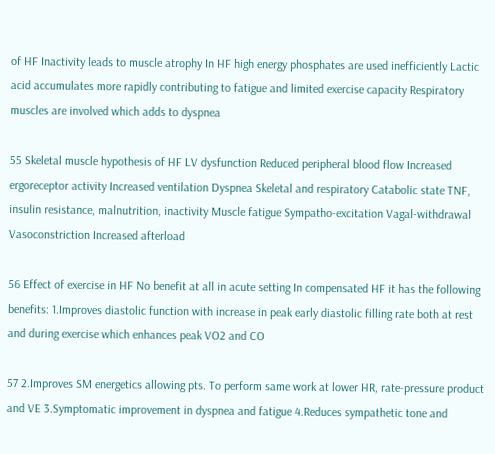of HF Inactivity leads to muscle atrophy In HF high energy phosphates are used inefficiently Lactic acid accumulates more rapidly contributing to fatigue and limited exercise capacity Respiratory muscles are involved which adds to dyspnea

55 Skeletal muscle hypothesis of HF LV dysfunction Reduced peripheral blood flow Increased ergoreceptor activity Increased ventilation Dyspnea Skeletal and respiratory Catabolic state TNF, insulin resistance, malnutrition, inactivity Muscle fatigue Sympatho-excitation Vagal-withdrawal Vasoconstriction Increased afterload

56 Effect of exercise in HF No benefit at all in acute setting In compensated HF it has the following benefits: 1.Improves diastolic function with increase in peak early diastolic filling rate both at rest and during exercise which enhances peak VO2 and CO

57 2.Improves SM energetics allowing pts. To perform same work at lower HR, rate-pressure product and VE 3.Symptomatic improvement in dyspnea and fatigue 4.Reduces sympathetic tone and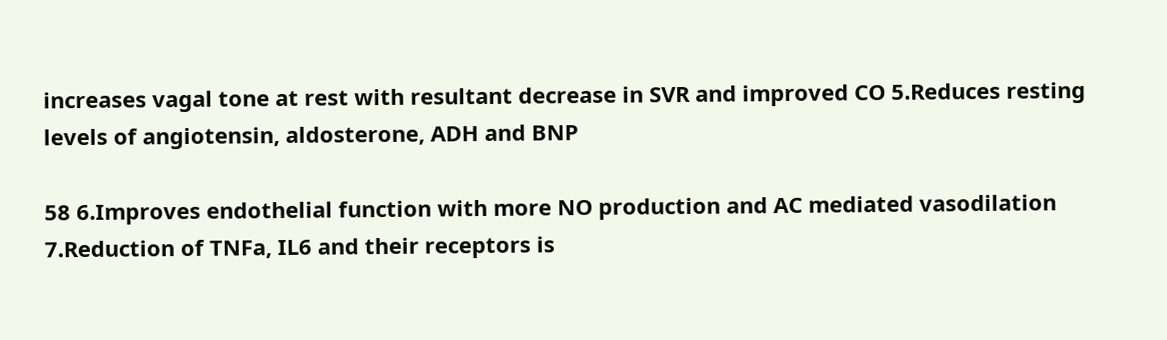increases vagal tone at rest with resultant decrease in SVR and improved CO 5.Reduces resting levels of angiotensin, aldosterone, ADH and BNP

58 6.Improves endothelial function with more NO production and AC mediated vasodilation 7.Reduction of TNFa, IL6 and their receptors is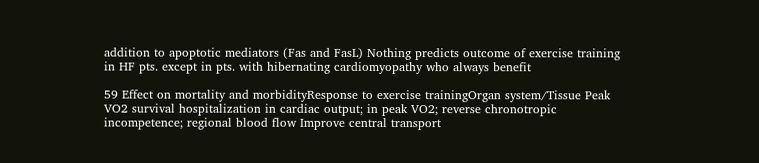addition to apoptotic mediators (Fas and FasL) Nothing predicts outcome of exercise training in HF pts. except in pts. with hibernating cardiomyopathy who always benefit

59 Effect on mortality and morbidityResponse to exercise trainingOrgan system/Tissue Peak VO2 survival hospitalization in cardiac output; in peak VO2; reverse chronotropic incompetence; regional blood flow Improve central transport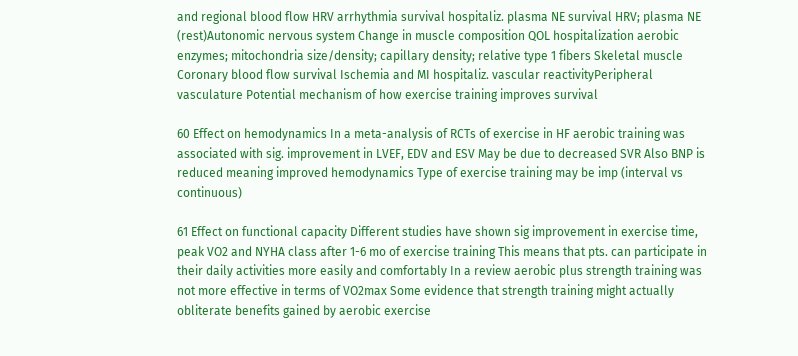and regional blood flow HRV arrhythmia survival hospitaliz. plasma NE survival HRV; plasma NE (rest)Autonomic nervous system Change in muscle composition QOL hospitalization aerobic enzymes; mitochondria size/density; capillary density; relative type 1 fibers Skeletal muscle Coronary blood flow survival Ischemia and MI hospitaliz. vascular reactivityPeripheral vasculature Potential mechanism of how exercise training improves survival

60 Effect on hemodynamics In a meta-analysis of RCTs of exercise in HF aerobic training was associated with sig. improvement in LVEF, EDV and ESV May be due to decreased SVR Also BNP is reduced meaning improved hemodynamics Type of exercise training may be imp (interval vs continuous)

61 Effect on functional capacity Different studies have shown sig improvement in exercise time, peak VO2 and NYHA class after 1-6 mo of exercise training This means that pts. can participate in their daily activities more easily and comfortably In a review aerobic plus strength training was not more effective in terms of VO2max Some evidence that strength training might actually obliterate benefits gained by aerobic exercise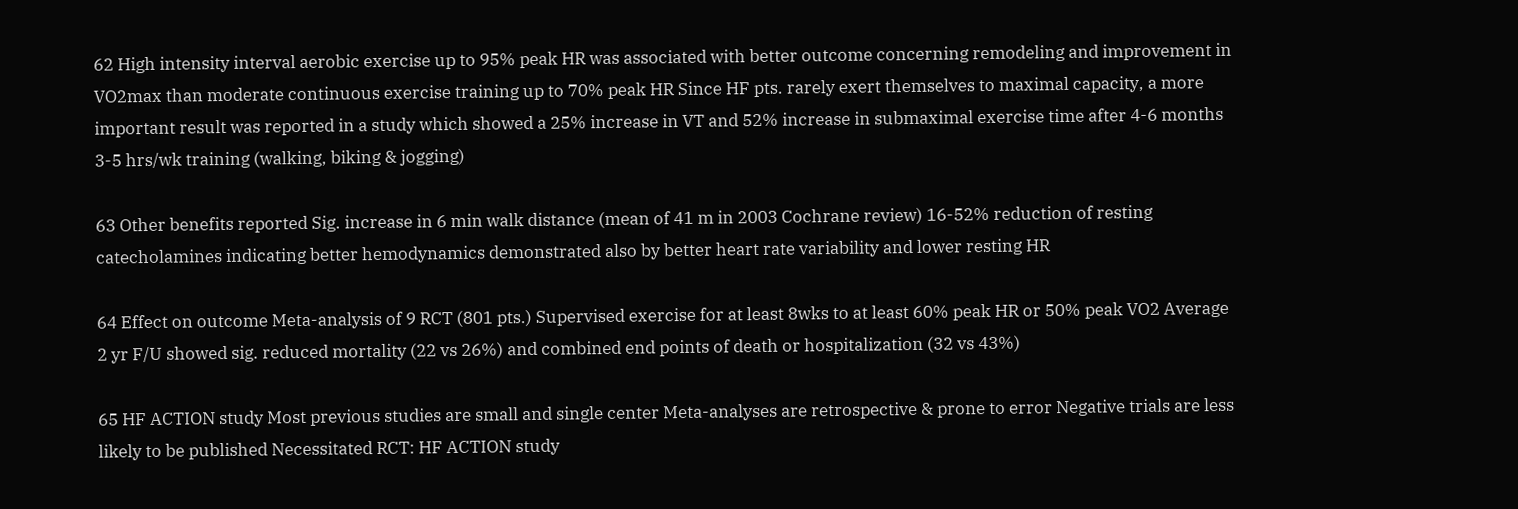62 High intensity interval aerobic exercise up to 95% peak HR was associated with better outcome concerning remodeling and improvement in VO2max than moderate continuous exercise training up to 70% peak HR Since HF pts. rarely exert themselves to maximal capacity, a more important result was reported in a study which showed a 25% increase in VT and 52% increase in submaximal exercise time after 4-6 months 3-5 hrs/wk training (walking, biking & jogging)

63 Other benefits reported Sig. increase in 6 min walk distance (mean of 41 m in 2003 Cochrane review) 16-52% reduction of resting catecholamines indicating better hemodynamics demonstrated also by better heart rate variability and lower resting HR

64 Effect on outcome Meta-analysis of 9 RCT (801 pts.) Supervised exercise for at least 8wks to at least 60% peak HR or 50% peak VO2 Average 2 yr F/U showed sig. reduced mortality (22 vs 26%) and combined end points of death or hospitalization (32 vs 43%)

65 HF ACTION study Most previous studies are small and single center Meta-analyses are retrospective & prone to error Negative trials are less likely to be published Necessitated RCT: HF ACTION study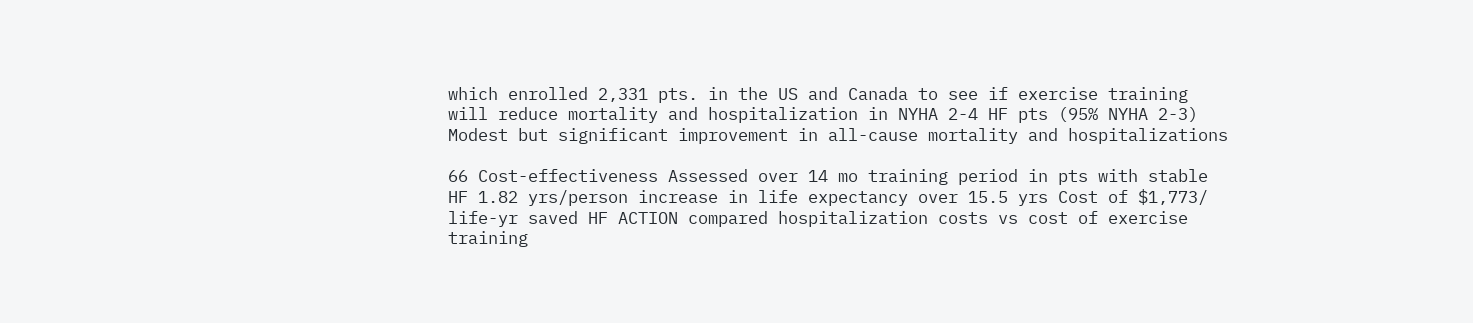which enrolled 2,331 pts. in the US and Canada to see if exercise training will reduce mortality and hospitalization in NYHA 2-4 HF pts (95% NYHA 2-3) Modest but significant improvement in all-cause mortality and hospitalizations

66 Cost-effectiveness Assessed over 14 mo training period in pts with stable HF 1.82 yrs/person increase in life expectancy over 15.5 yrs Cost of $1,773/ life-yr saved HF ACTION compared hospitalization costs vs cost of exercise training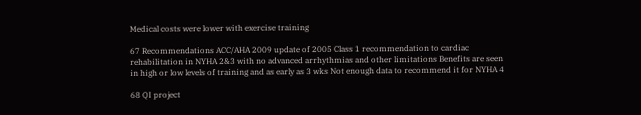Medical costs were lower with exercise training

67 Recommendations ACC/AHA 2009 update of 2005 Class 1 recommendation to cardiac rehabilitation in NYHA 2&3 with no advanced arrhythmias and other limitations Benefits are seen in high or low levels of training and as early as 3 wks Not enough data to recommend it for NYHA 4

68 QI project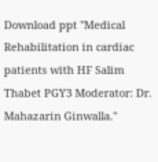Download ppt "Medical Rehabilitation in cardiac patients with HF Salim Thabet PGY3 Moderator: Dr. Mahazarin Ginwalla."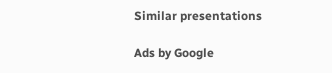Similar presentations

Ads by Google